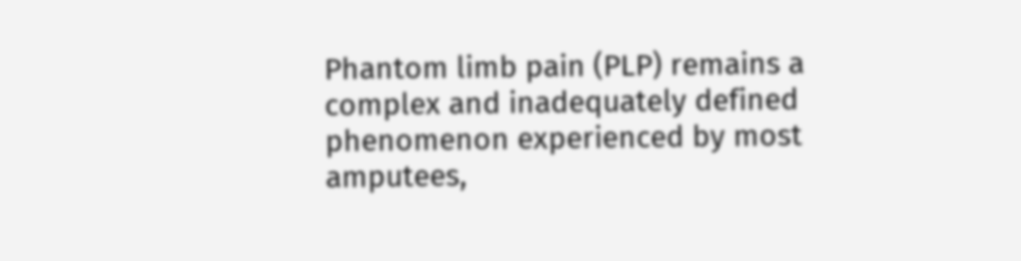Phantom limb pain (PLP) remains a complex and inadequately defined phenomenon experienced by most amputees,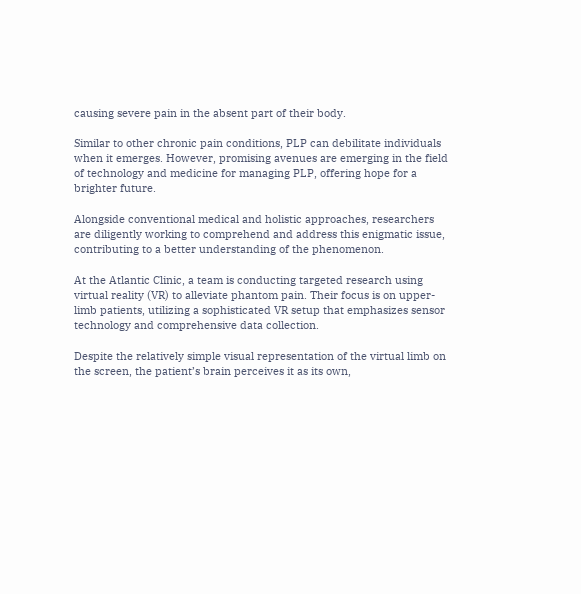causing severe pain in the absent part of their body.

Similar to other chronic pain conditions, PLP can debilitate individuals when it emerges. However, promising avenues are emerging in the field of technology and medicine for managing PLP, offering hope for a brighter future.

Alongside conventional medical and holistic approaches, researchers are diligently working to comprehend and address this enigmatic issue, contributing to a better understanding of the phenomenon.

At the Atlantic Clinic, a team is conducting targeted research using virtual reality (VR) to alleviate phantom pain. Their focus is on upper-limb patients, utilizing a sophisticated VR setup that emphasizes sensor technology and comprehensive data collection.

Despite the relatively simple visual representation of the virtual limb on the screen, the patient’s brain perceives it as its own,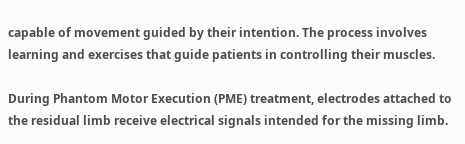capable of movement guided by their intention. The process involves learning and exercises that guide patients in controlling their muscles.

During Phantom Motor Execution (PME) treatment, electrodes attached to the residual limb receive electrical signals intended for the missing limb.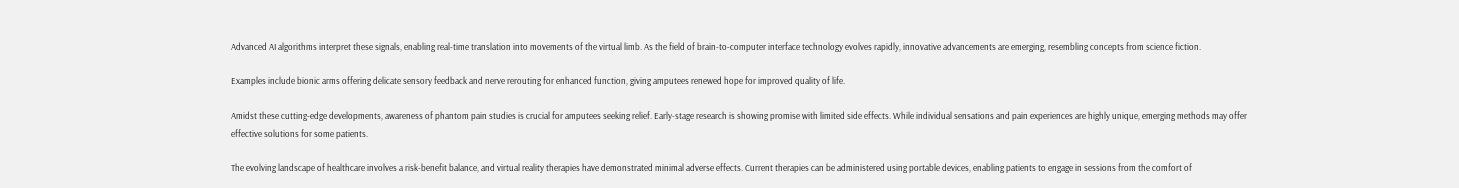Advanced AI algorithms interpret these signals, enabling real-time translation into movements of the virtual limb. As the field of brain-to-computer interface technology evolves rapidly, innovative advancements are emerging, resembling concepts from science fiction.

Examples include bionic arms offering delicate sensory feedback and nerve rerouting for enhanced function, giving amputees renewed hope for improved quality of life.

Amidst these cutting-edge developments, awareness of phantom pain studies is crucial for amputees seeking relief. Early-stage research is showing promise with limited side effects. While individual sensations and pain experiences are highly unique, emerging methods may offer effective solutions for some patients.

The evolving landscape of healthcare involves a risk-benefit balance, and virtual reality therapies have demonstrated minimal adverse effects. Current therapies can be administered using portable devices, enabling patients to engage in sessions from the comfort of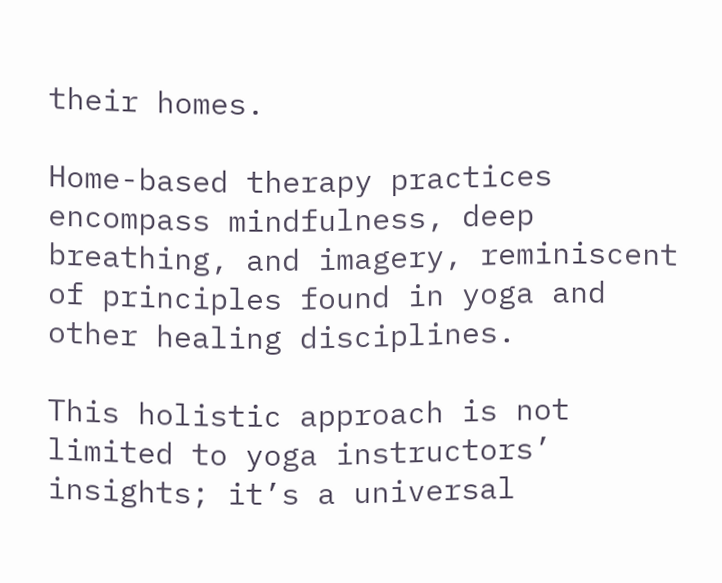their homes.

Home-based therapy practices encompass mindfulness, deep breathing, and imagery, reminiscent of principles found in yoga and other healing disciplines.

This holistic approach is not limited to yoga instructors’ insights; it’s a universal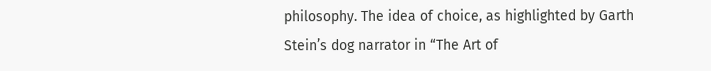philosophy. The idea of choice, as highlighted by Garth Stein’s dog narrator in “The Art of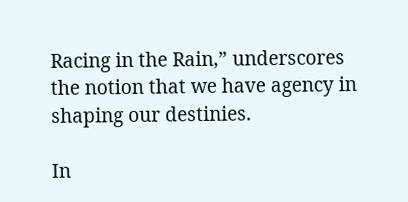Racing in the Rain,” underscores the notion that we have agency in shaping our destinies.

In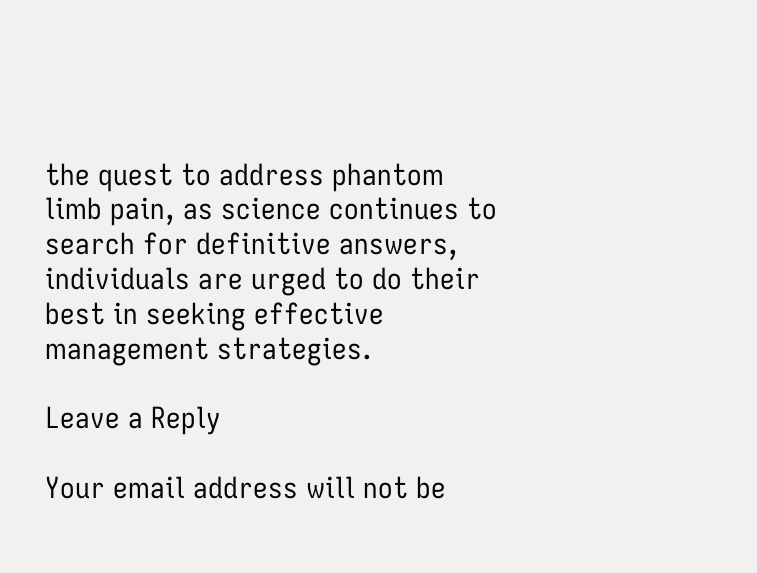the quest to address phantom limb pain, as science continues to search for definitive answers, individuals are urged to do their best in seeking effective management strategies.

Leave a Reply

Your email address will not be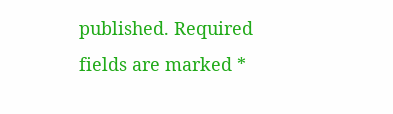published. Required fields are marked *